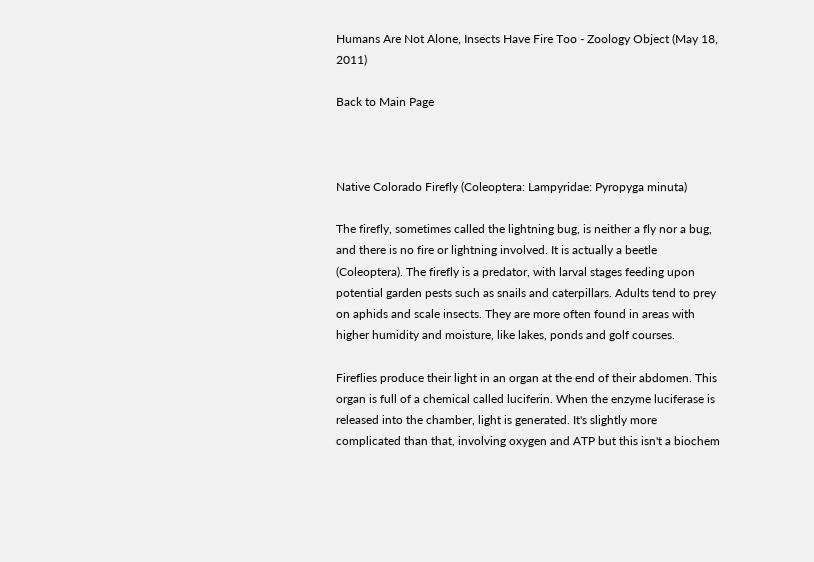Humans Are Not Alone, Insects Have Fire Too - Zoology Object (May 18, 2011)

Back to Main Page



Native Colorado Firefly (Coleoptera: Lampyridae: Pyropyga minuta)

The firefly, sometimes called the lightning bug, is neither a fly nor a bug, and there is no fire or lightning involved. It is actually a beetle (Coleoptera). The firefly is a predator, with larval stages feeding upon potential garden pests such as snails and caterpillars. Adults tend to prey on aphids and scale insects. They are more often found in areas with higher humidity and moisture, like lakes, ponds and golf courses.

Fireflies produce their light in an organ at the end of their abdomen. This organ is full of a chemical called luciferin. When the enzyme luciferase is released into the chamber, light is generated. It's slightly more complicated than that, involving oxygen and ATP but this isn't a biochem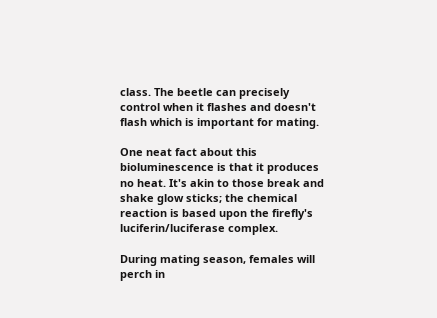class. The beetle can precisely control when it flashes and doesn't flash which is important for mating.

One neat fact about this bioluminescence is that it produces no heat. It's akin to those break and shake glow sticks; the chemical reaction is based upon the firefly's luciferin/luciferase complex.

During mating season, females will perch in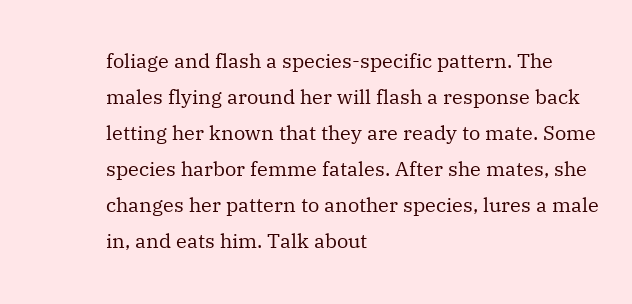foliage and flash a species-specific pattern. The males flying around her will flash a response back letting her known that they are ready to mate. Some species harbor femme fatales. After she mates, she changes her pattern to another species, lures a male in, and eats him. Talk about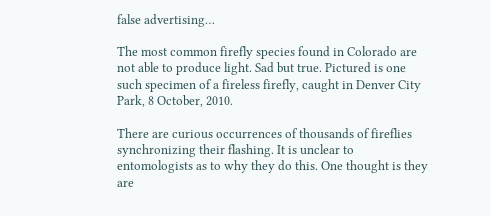false advertising…

The most common firefly species found in Colorado are not able to produce light. Sad but true. Pictured is one such specimen of a fireless firefly, caught in Denver City Park, 8 October, 2010.

There are curious occurrences of thousands of fireflies synchronizing their flashing. It is unclear to entomologists as to why they do this. One thought is they are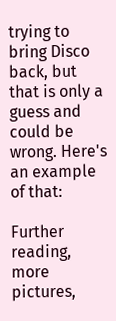trying to bring Disco back, but that is only a guess and could be wrong. Here's an example of that:

Further reading, more pictures,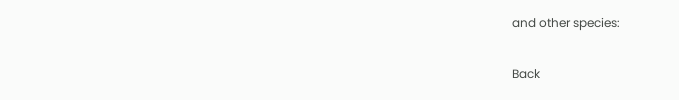and other species:

Back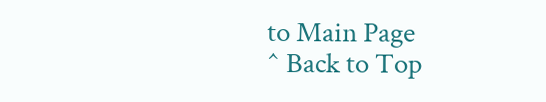to Main Page
^ Back to Top